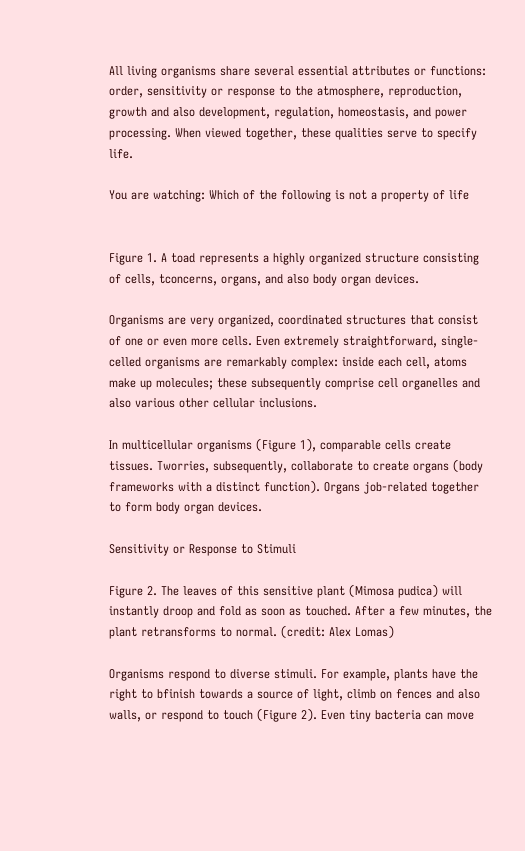All living organisms share several essential attributes or functions: order, sensitivity or response to the atmosphere, reproduction, growth and also development, regulation, homeostasis, and power processing. When viewed together, these qualities serve to specify life.

You are watching: Which of the following is not a property of life


Figure 1. A toad represents a highly organized structure consisting of cells, tconcerns, organs, and also body organ devices.

Organisms are very organized, coordinated structures that consist of one or even more cells. Even extremely straightforward, single-celled organisms are remarkably complex: inside each cell, atoms make up molecules; these subsequently comprise cell organelles and also various other cellular inclusions.

In multicellular organisms (Figure 1), comparable cells create tissues. Tworries, subsequently, collaborate to create organs (body frameworks with a distinct function). Organs job-related together to form body organ devices.

Sensitivity or Response to Stimuli

Figure 2. The leaves of this sensitive plant (Mimosa pudica) will instantly droop and fold as soon as touched. After a few minutes, the plant retransforms to normal. (credit: Alex Lomas)

Organisms respond to diverse stimuli. For example, plants have the right to bfinish towards a source of light, climb on fences and also walls, or respond to touch (Figure 2). Even tiny bacteria can move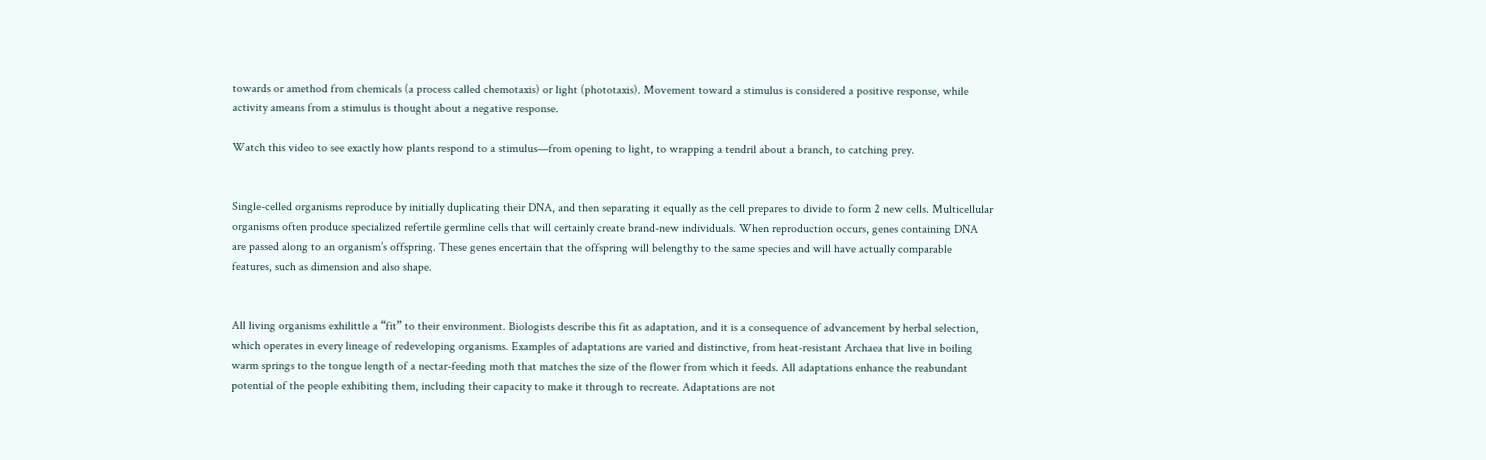towards or amethod from chemicals (a process called chemotaxis) or light (phototaxis). Movement toward a stimulus is considered a positive response, while activity ameans from a stimulus is thought about a negative response.

Watch this video to see exactly how plants respond to a stimulus—from opening to light, to wrapping a tendril about a branch, to catching prey.


Single-celled organisms reproduce by initially duplicating their DNA, and then separating it equally as the cell prepares to divide to form 2 new cells. Multicellular organisms often produce specialized refertile germline cells that will certainly create brand-new individuals. When reproduction occurs, genes containing DNA are passed along to an organism’s offspring. These genes encertain that the offspring will belengthy to the same species and will have actually comparable features, such as dimension and also shape.


All living organisms exhilittle a “fit” to their environment. Biologists describe this fit as adaptation, and it is a consequence of advancement by herbal selection, which operates in every lineage of redeveloping organisms. Examples of adaptations are varied and distinctive, from heat-resistant Archaea that live in boiling warm springs to the tongue length of a nectar-feeding moth that matches the size of the flower from which it feeds. All adaptations enhance the reabundant potential of the people exhibiting them, including their capacity to make it through to recreate. Adaptations are not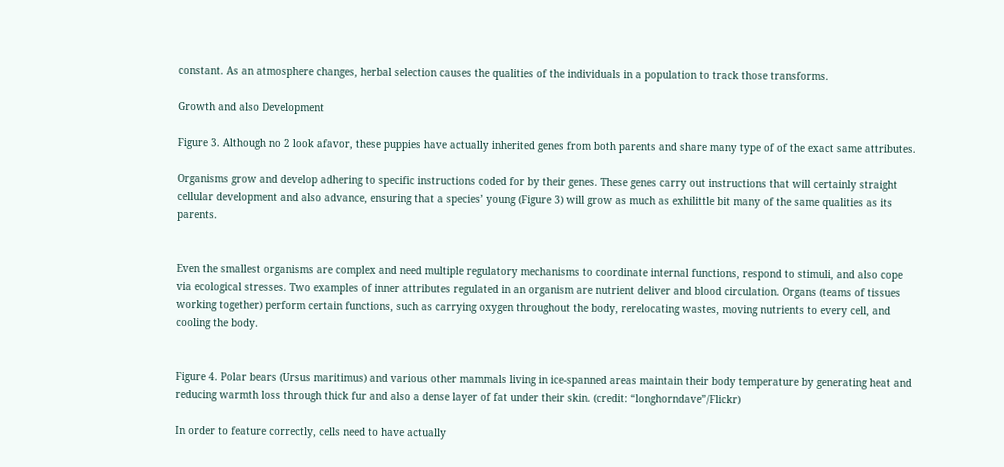constant. As an atmosphere changes, herbal selection causes the qualities of the individuals in a population to track those transforms.

Growth and also Development

Figure 3. Although no 2 look afavor, these puppies have actually inherited genes from both parents and share many type of of the exact same attributes.

Organisms grow and develop adhering to specific instructions coded for by their genes. These genes carry out instructions that will certainly straight cellular development and also advance, ensuring that a species’ young (Figure 3) will grow as much as exhilittle bit many of the same qualities as its parents.


Even the smallest organisms are complex and need multiple regulatory mechanisms to coordinate internal functions, respond to stimuli, and also cope via ecological stresses. Two examples of inner attributes regulated in an organism are nutrient deliver and blood circulation. Organs (teams of tissues working together) perform certain functions, such as carrying oxygen throughout the body, rerelocating wastes, moving nutrients to every cell, and cooling the body.


Figure 4. Polar bears (Ursus maritimus) and various other mammals living in ice-spanned areas maintain their body temperature by generating heat and reducing warmth loss through thick fur and also a dense layer of fat under their skin. (credit: “longhorndave”/Flickr)

In order to feature correctly, cells need to have actually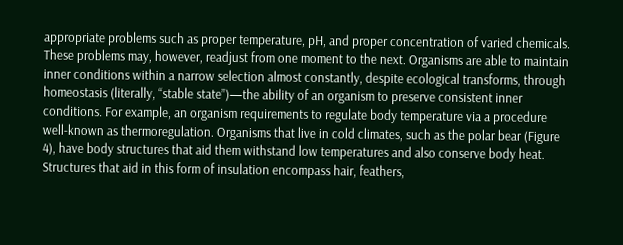appropriate problems such as proper temperature, pH, and proper concentration of varied chemicals. These problems may, however, readjust from one moment to the next. Organisms are able to maintain inner conditions within a narrow selection almost constantly, despite ecological transforms, through homeostasis (literally, “stable state”)—the ability of an organism to preserve consistent inner conditions. For example, an organism requirements to regulate body temperature via a procedure well-known as thermoregulation. Organisms that live in cold climates, such as the polar bear (Figure 4), have body structures that aid them withstand low temperatures and also conserve body heat. Structures that aid in this form of insulation encompass hair, feathers,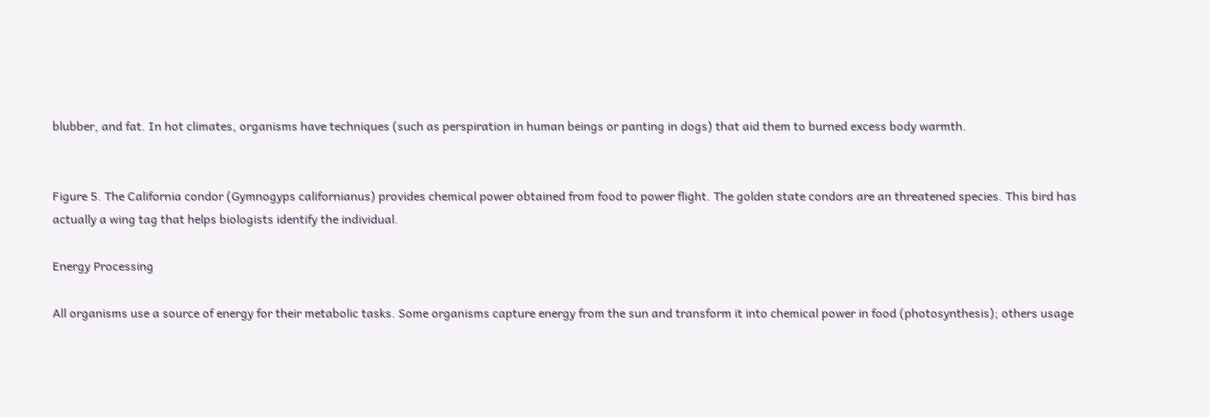blubber, and fat. In hot climates, organisms have techniques (such as perspiration in human beings or panting in dogs) that aid them to burned excess body warmth.


Figure 5. The California condor (Gymnogyps californianus) provides chemical power obtained from food to power flight. The golden state condors are an threatened species. This bird has actually a wing tag that helps biologists identify the individual.

Energy Processing

All organisms use a source of energy for their metabolic tasks. Some organisms capture energy from the sun and transform it into chemical power in food (photosynthesis); others usage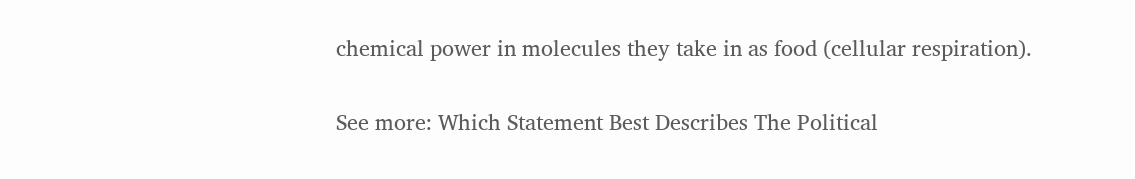chemical power in molecules they take in as food (cellular respiration).

See more: Which Statement Best Describes The Political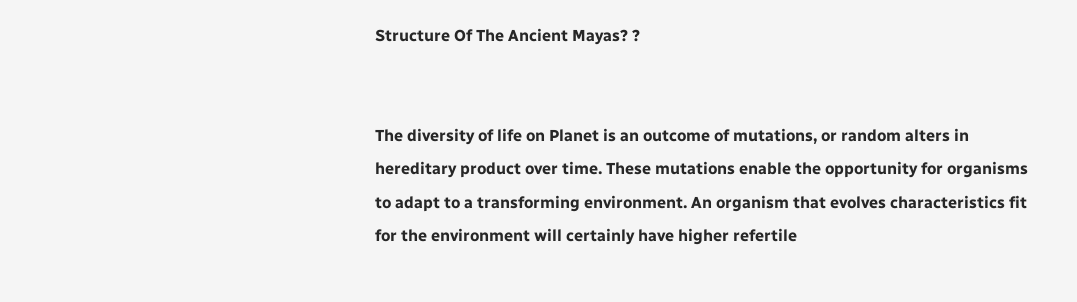Structure Of The Ancient Mayas? ?


The diversity of life on Planet is an outcome of mutations, or random alters in hereditary product over time. These mutations enable the opportunity for organisms to adapt to a transforming environment. An organism that evolves characteristics fit for the environment will certainly have higher refertile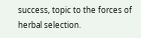success, topic to the forces of herbal selection.